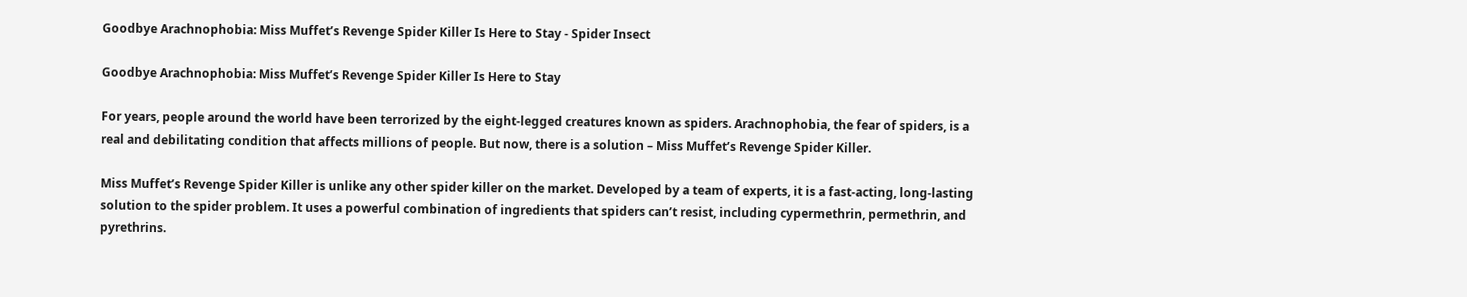Goodbye Arachnophobia: Miss Muffet’s Revenge Spider Killer Is Here to Stay - Spider Insect

Goodbye Arachnophobia: Miss Muffet’s Revenge Spider Killer Is Here to Stay

For years, people around the world have been terrorized by the eight-legged creatures known as spiders. Arachnophobia, the fear of spiders, is a real and debilitating condition that affects millions of people. But now, there is a solution – Miss Muffet’s Revenge Spider Killer.

Miss Muffet’s Revenge Spider Killer is unlike any other spider killer on the market. Developed by a team of experts, it is a fast-acting, long-lasting solution to the spider problem. It uses a powerful combination of ingredients that spiders can’t resist, including cypermethrin, permethrin, and pyrethrins.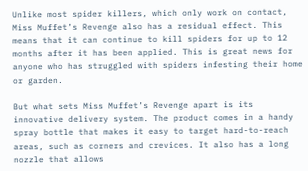Unlike most spider killers, which only work on contact, Miss Muffet’s Revenge also has a residual effect. This means that it can continue to kill spiders for up to 12 months after it has been applied. This is great news for anyone who has struggled with spiders infesting their home or garden.

But what sets Miss Muffet’s Revenge apart is its innovative delivery system. The product comes in a handy spray bottle that makes it easy to target hard-to-reach areas, such as corners and crevices. It also has a long nozzle that allows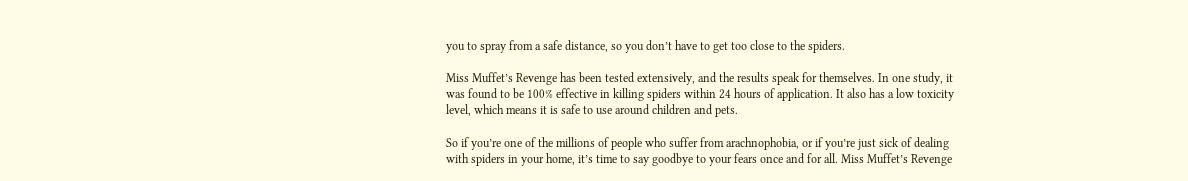you to spray from a safe distance, so you don’t have to get too close to the spiders.

Miss Muffet’s Revenge has been tested extensively, and the results speak for themselves. In one study, it was found to be 100% effective in killing spiders within 24 hours of application. It also has a low toxicity level, which means it is safe to use around children and pets.

So if you’re one of the millions of people who suffer from arachnophobia, or if you’re just sick of dealing with spiders in your home, it’s time to say goodbye to your fears once and for all. Miss Muffet’s Revenge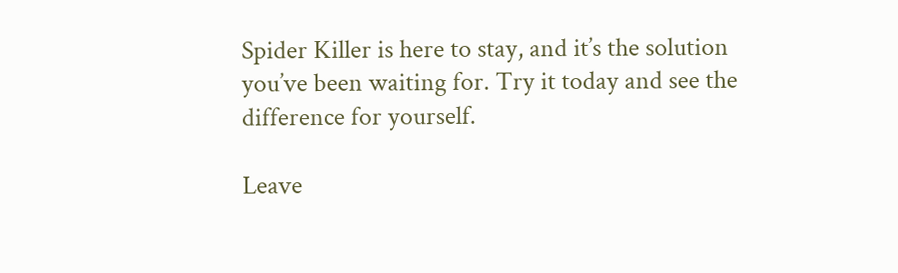Spider Killer is here to stay, and it’s the solution you’ve been waiting for. Try it today and see the difference for yourself.

Leave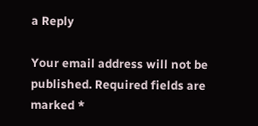a Reply

Your email address will not be published. Required fields are marked *